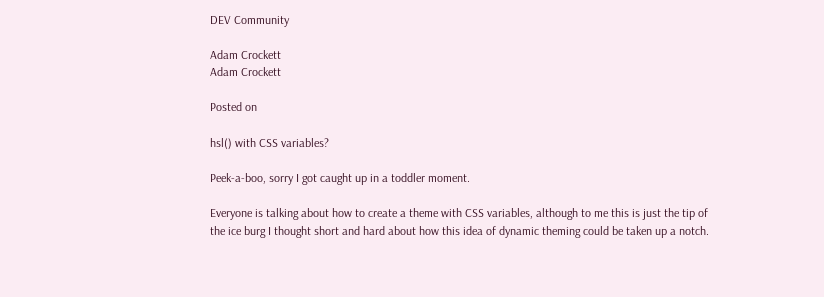DEV Community

Adam Crockett
Adam Crockett

Posted on

hsl() with CSS variables?

Peek-a-boo, sorry I got caught up in a toddler moment.

Everyone is talking about how to create a theme with CSS variables, although to me this is just the tip of the ice burg I thought short and hard about how this idea of dynamic theming could be taken up a notch.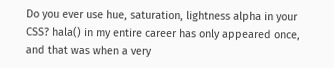Do you ever use hue, saturation, lightness alpha in your CSS? hala() in my entire career has only appeared once, and that was when a very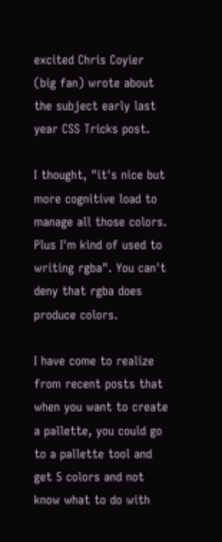excited Chris Coyier (big fan) wrote about the subject early last year CSS Tricks post.

I thought, "it's nice but more cognitive load to manage all those colors. Plus I'm kind of used to writing rgba". You can't deny that rgba does produce colors.

I have come to realize from recent posts that when you want to create a pallette, you could go to a pallette tool and get 5 colors and not know what to do with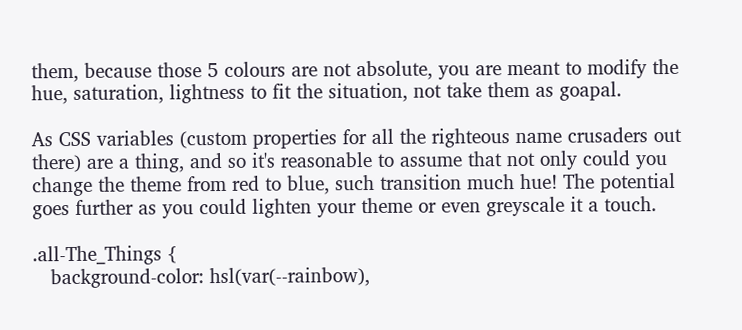them, because those 5 colours are not absolute, you are meant to modify the hue, saturation, lightness to fit the situation, not take them as goapal.

As CSS variables (custom properties for all the righteous name crusaders out there) are a thing, and so it's reasonable to assume that not only could you change the theme from red to blue, such transition much hue! The potential goes further as you could lighten your theme or even greyscale it a touch.

.all-The_Things {
   background-color: hsl(var(--rainbow),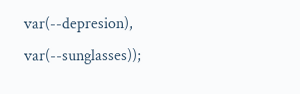var(--depresion), var(--sunglasses));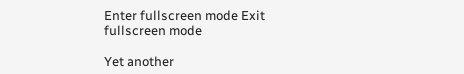Enter fullscreen mode Exit fullscreen mode

Yet another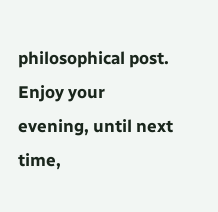philosophical post. Enjoy your evening, until next time,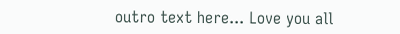outro text here... Love you all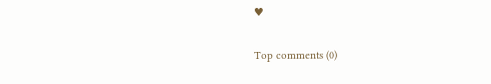♥

Top comments (0)